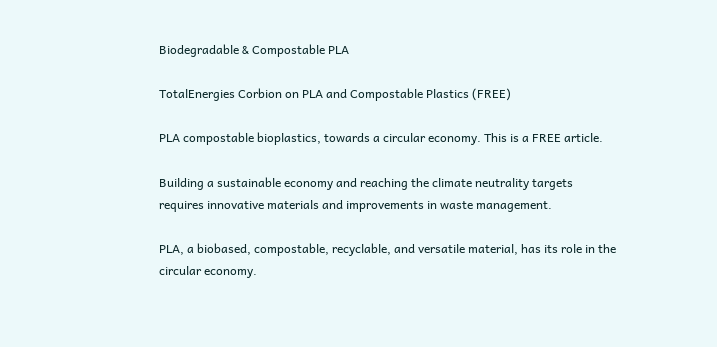Biodegradable & Compostable PLA

TotalEnergies Corbion on PLA and Compostable Plastics (FREE)

PLA compostable bioplastics, towards a circular economy. This is a FREE article.

Building a sustainable economy and reaching the climate neutrality targets requires innovative materials and improvements in waste management.

PLA, a biobased, compostable, recyclable, and versatile material, has its role in the circular economy.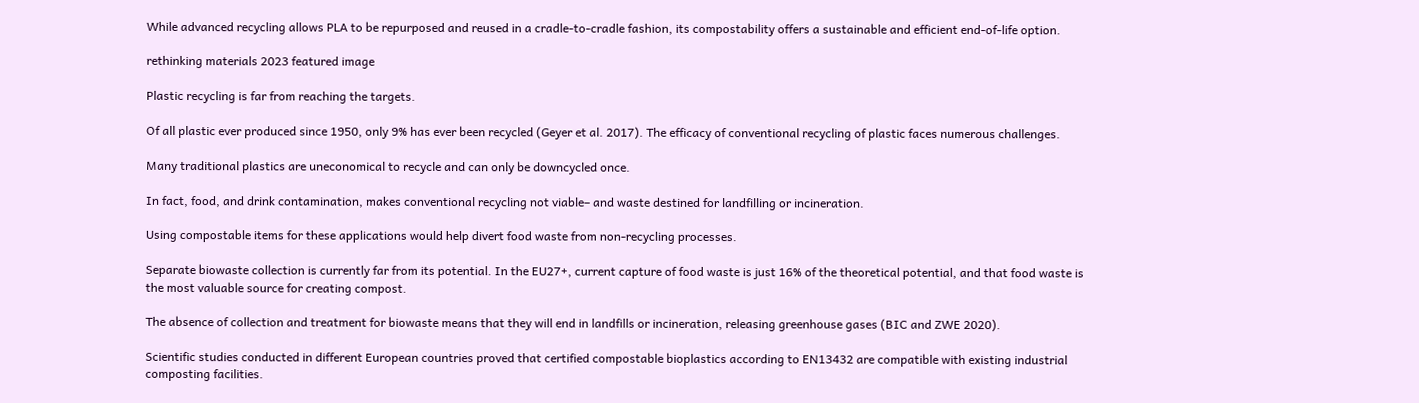While advanced recycling allows PLA to be repurposed and reused in a cradle-to-cradle fashion, its compostability offers a sustainable and efficient end-of-life option.

rethinking materials 2023 featured image

Plastic recycling is far from reaching the targets.

Of all plastic ever produced since 1950, only 9% has ever been recycled (Geyer et al. 2017). The efficacy of conventional recycling of plastic faces numerous challenges.

Many traditional plastics are uneconomical to recycle and can only be downcycled once.

In fact, food, and drink contamination, makes conventional recycling not viable– and waste destined for landfilling or incineration.

Using compostable items for these applications would help divert food waste from non-recycling processes.

Separate biowaste collection is currently far from its potential. In the EU27+, current capture of food waste is just 16% of the theoretical potential, and that food waste is the most valuable source for creating compost.

The absence of collection and treatment for biowaste means that they will end in landfills or incineration, releasing greenhouse gases (BIC and ZWE 2020).

Scientific studies conducted in different European countries proved that certified compostable bioplastics according to EN13432 are compatible with existing industrial composting facilities.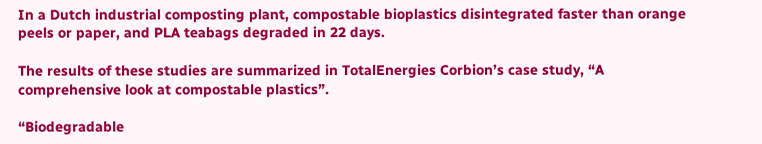In a Dutch industrial composting plant, compostable bioplastics disintegrated faster than orange peels or paper, and PLA teabags degraded in 22 days.

The results of these studies are summarized in TotalEnergies Corbion’s case study, “A comprehensive look at compostable plastics”.

“Biodegradable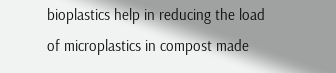bioplastics help in reducing the load of microplastics in compost made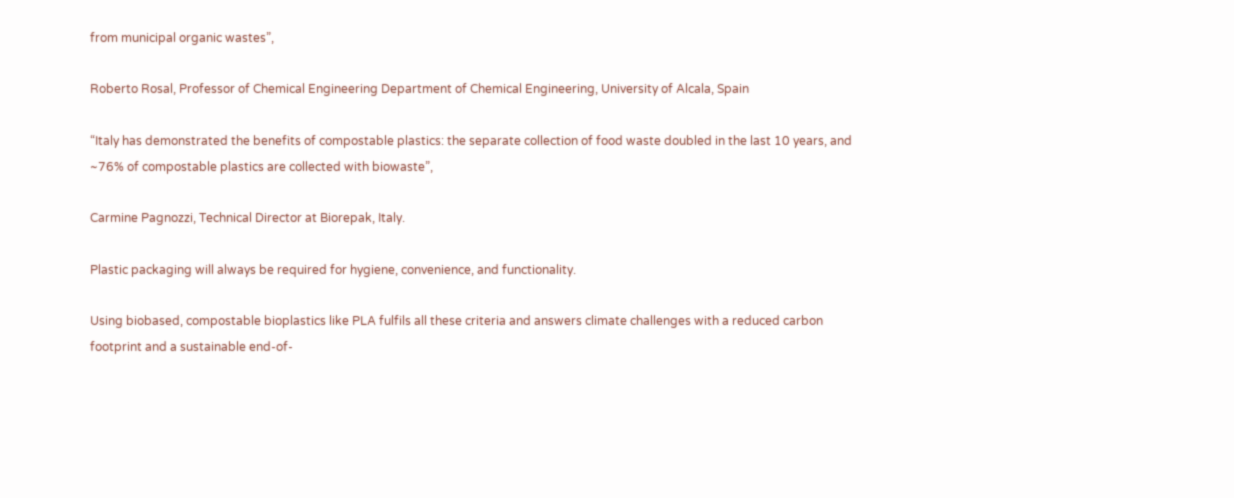from municipal organic wastes”,

Roberto Rosal, Professor of Chemical Engineering Department of Chemical Engineering, University of Alcala, Spain

“Italy has demonstrated the benefits of compostable plastics: the separate collection of food waste doubled in the last 10 years, and ~76% of compostable plastics are collected with biowaste”,

Carmine Pagnozzi, Technical Director at Biorepak, Italy.

Plastic packaging will always be required for hygiene, convenience, and functionality.

Using biobased, compostable bioplastics like PLA fulfils all these criteria and answers climate challenges with a reduced carbon footprint and a sustainable end-of-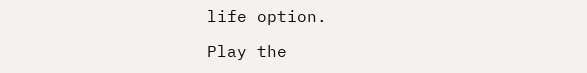life option.

Play the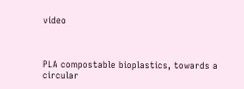video



PLA compostable bioplastics, towards a circular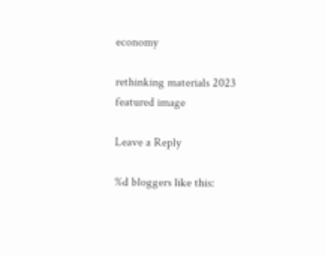economy

rethinking materials 2023 featured image

Leave a Reply

%d bloggers like this: